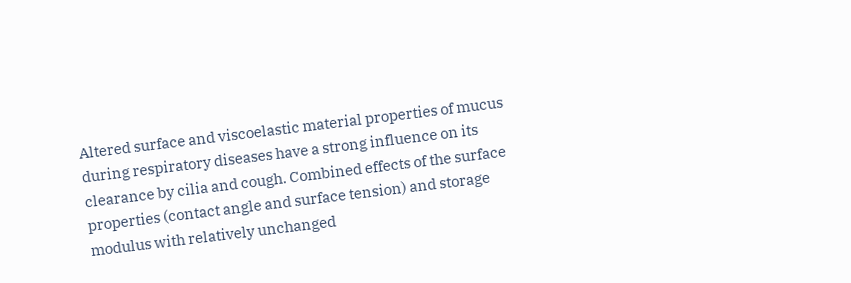Altered surface and viscoelastic material properties of mucus during respiratory diseases have a strong influence on its clearance by cilia and cough. Combined effects of the surface properties (contact angle and surface tension) and storage modulus with relatively unchanged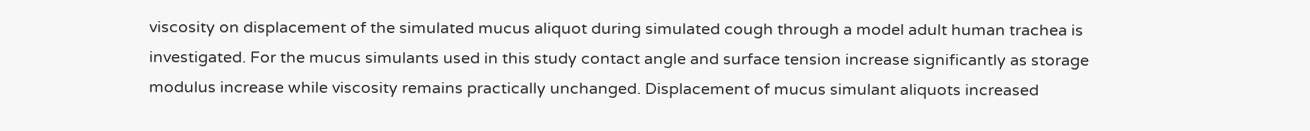viscosity on displacement of the simulated mucus aliquot during simulated cough through a model adult human trachea is investigated. For the mucus simulants used in this study contact angle and surface tension increase significantly as storage modulus increase while viscosity remains practically unchanged. Displacement of mucus simulant aliquots increased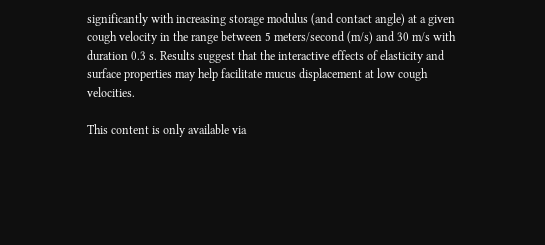significantly with increasing storage modulus (and contact angle) at a given cough velocity in the range between 5 meters/second (m/s) and 30 m/s with duration 0.3 s. Results suggest that the interactive effects of elasticity and surface properties may help facilitate mucus displacement at low cough velocities.

This content is only available via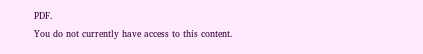PDF.
You do not currently have access to this content.